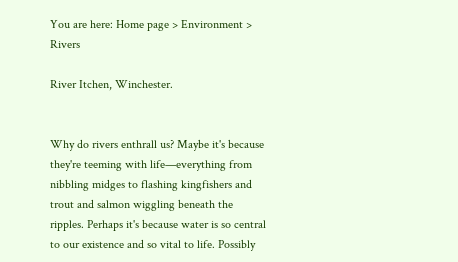You are here: Home page > Environment > Rivers

River Itchen, Winchester.


Why do rivers enthrall us? Maybe it's because they're teeming with life—everything from nibbling midges to flashing kingfishers and trout and salmon wiggling beneath the ripples. Perhaps it's because water is so central to our existence and so vital to life. Possibly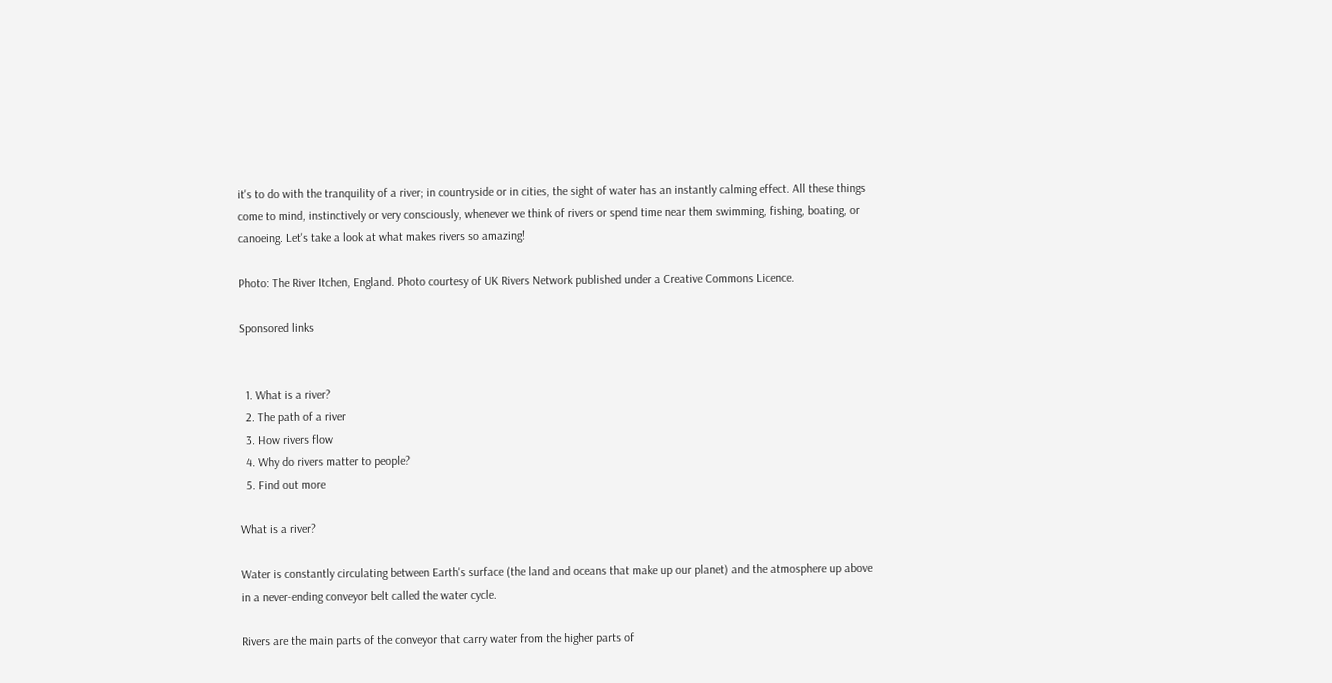it's to do with the tranquility of a river; in countryside or in cities, the sight of water has an instantly calming effect. All these things come to mind, instinctively or very consciously, whenever we think of rivers or spend time near them swimming, fishing, boating, or canoeing. Let's take a look at what makes rivers so amazing!

Photo: The River Itchen, England. Photo courtesy of UK Rivers Network published under a Creative Commons Licence.

Sponsored links


  1. What is a river?
  2. The path of a river
  3. How rivers flow
  4. Why do rivers matter to people?
  5. Find out more

What is a river?

Water is constantly circulating between Earth's surface (the land and oceans that make up our planet) and the atmosphere up above in a never-ending conveyor belt called the water cycle.

Rivers are the main parts of the conveyor that carry water from the higher parts of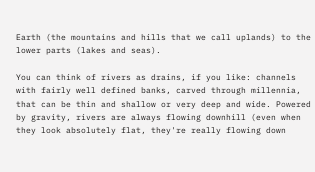Earth (the mountains and hills that we call uplands) to the lower parts (lakes and seas).

You can think of rivers as drains, if you like: channels with fairly well defined banks, carved through millennia, that can be thin and shallow or very deep and wide. Powered by gravity, rivers are always flowing downhill (even when they look absolutely flat, they're really flowing down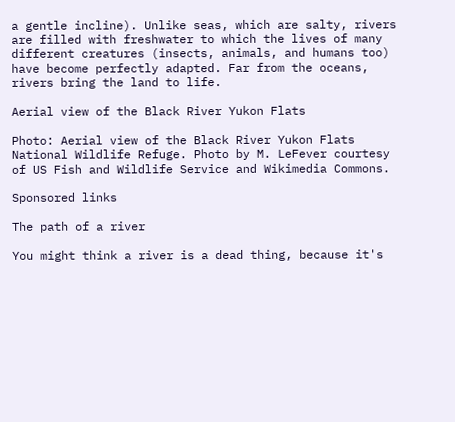a gentle incline). Unlike seas, which are salty, rivers are filled with freshwater to which the lives of many different creatures (insects, animals, and humans too) have become perfectly adapted. Far from the oceans, rivers bring the land to life.

Aerial view of the Black River Yukon Flats

Photo: Aerial view of the Black River Yukon Flats National Wildlife Refuge. Photo by M. LeFever courtesy of US Fish and Wildlife Service and Wikimedia Commons.

Sponsored links

The path of a river

You might think a river is a dead thing, because it's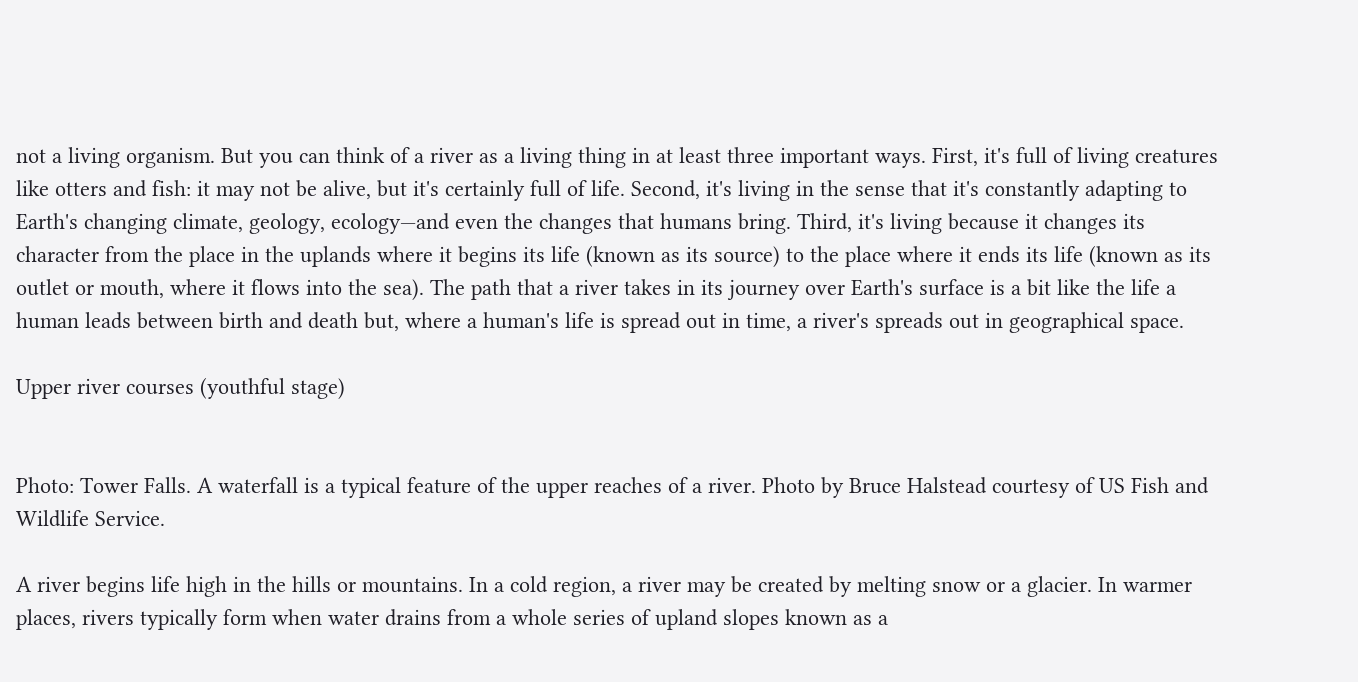not a living organism. But you can think of a river as a living thing in at least three important ways. First, it's full of living creatures like otters and fish: it may not be alive, but it's certainly full of life. Second, it's living in the sense that it's constantly adapting to Earth's changing climate, geology, ecology—and even the changes that humans bring. Third, it's living because it changes its character from the place in the uplands where it begins its life (known as its source) to the place where it ends its life (known as its outlet or mouth, where it flows into the sea). The path that a river takes in its journey over Earth's surface is a bit like the life a human leads between birth and death but, where a human's life is spread out in time, a river's spreads out in geographical space.

Upper river courses (youthful stage)


Photo: Tower Falls. A waterfall is a typical feature of the upper reaches of a river. Photo by Bruce Halstead courtesy of US Fish and Wildlife Service.

A river begins life high in the hills or mountains. In a cold region, a river may be created by melting snow or a glacier. In warmer places, rivers typically form when water drains from a whole series of upland slopes known as a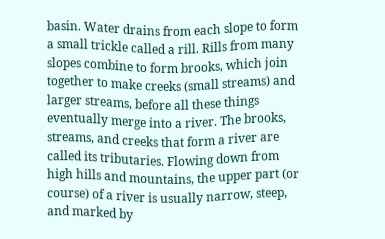basin. Water drains from each slope to form a small trickle called a rill. Rills from many slopes combine to form brooks, which join together to make creeks (small streams) and larger streams, before all these things eventually merge into a river. The brooks, streams, and creeks that form a river are called its tributaries. Flowing down from high hills and mountains, the upper part (or course) of a river is usually narrow, steep, and marked by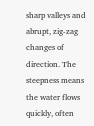sharp valleys and abrupt, zig-zag changes of direction. The steepness means the water flows quickly, often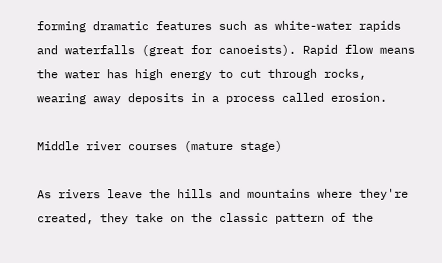forming dramatic features such as white-water rapids and waterfalls (great for canoeists). Rapid flow means the water has high energy to cut through rocks, wearing away deposits in a process called erosion.

Middle river courses (mature stage)

As rivers leave the hills and mountains where they're created, they take on the classic pattern of the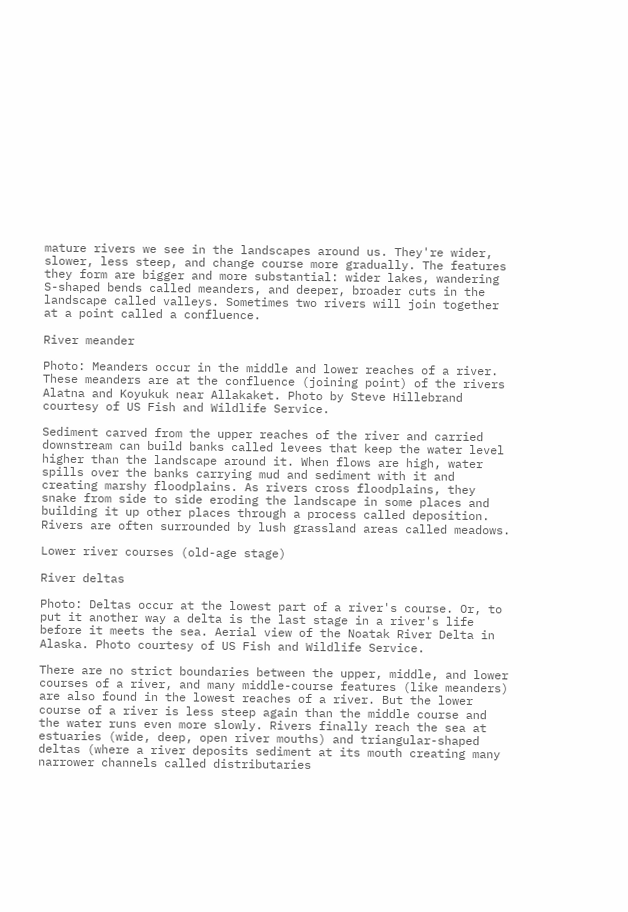mature rivers we see in the landscapes around us. They're wider, slower, less steep, and change course more gradually. The features they form are bigger and more substantial: wider lakes, wandering S-shaped bends called meanders, and deeper, broader cuts in the landscape called valleys. Sometimes two rivers will join together at a point called a confluence.

River meander

Photo: Meanders occur in the middle and lower reaches of a river. These meanders are at the confluence (joining point) of the rivers Alatna and Koyukuk near Allakaket. Photo by Steve Hillebrand courtesy of US Fish and Wildlife Service.

Sediment carved from the upper reaches of the river and carried downstream can build banks called levees that keep the water level higher than the landscape around it. When flows are high, water spills over the banks carrying mud and sediment with it and creating marshy floodplains. As rivers cross floodplains, they snake from side to side eroding the landscape in some places and building it up other places through a process called deposition. Rivers are often surrounded by lush grassland areas called meadows.

Lower river courses (old-age stage)

River deltas

Photo: Deltas occur at the lowest part of a river's course. Or, to put it another way a delta is the last stage in a river's life before it meets the sea. Aerial view of the Noatak River Delta in Alaska. Photo courtesy of US Fish and Wildlife Service.

There are no strict boundaries between the upper, middle, and lower courses of a river, and many middle-course features (like meanders) are also found in the lowest reaches of a river. But the lower course of a river is less steep again than the middle course and the water runs even more slowly. Rivers finally reach the sea at estuaries (wide, deep, open river mouths) and triangular-shaped deltas (where a river deposits sediment at its mouth creating many narrower channels called distributaries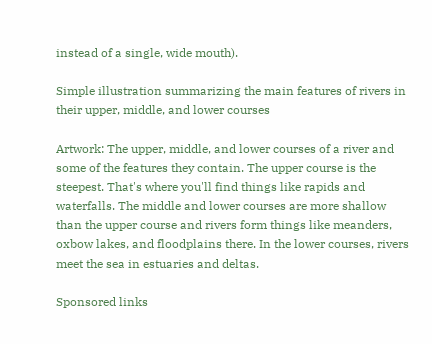instead of a single, wide mouth).

Simple illustration summarizing the main features of rivers in their upper, middle, and lower courses

Artwork: The upper, middle, and lower courses of a river and some of the features they contain. The upper course is the steepest. That's where you'll find things like rapids and waterfalls. The middle and lower courses are more shallow than the upper course and rivers form things like meanders, oxbow lakes, and floodplains there. In the lower courses, rivers meet the sea in estuaries and deltas.

Sponsored links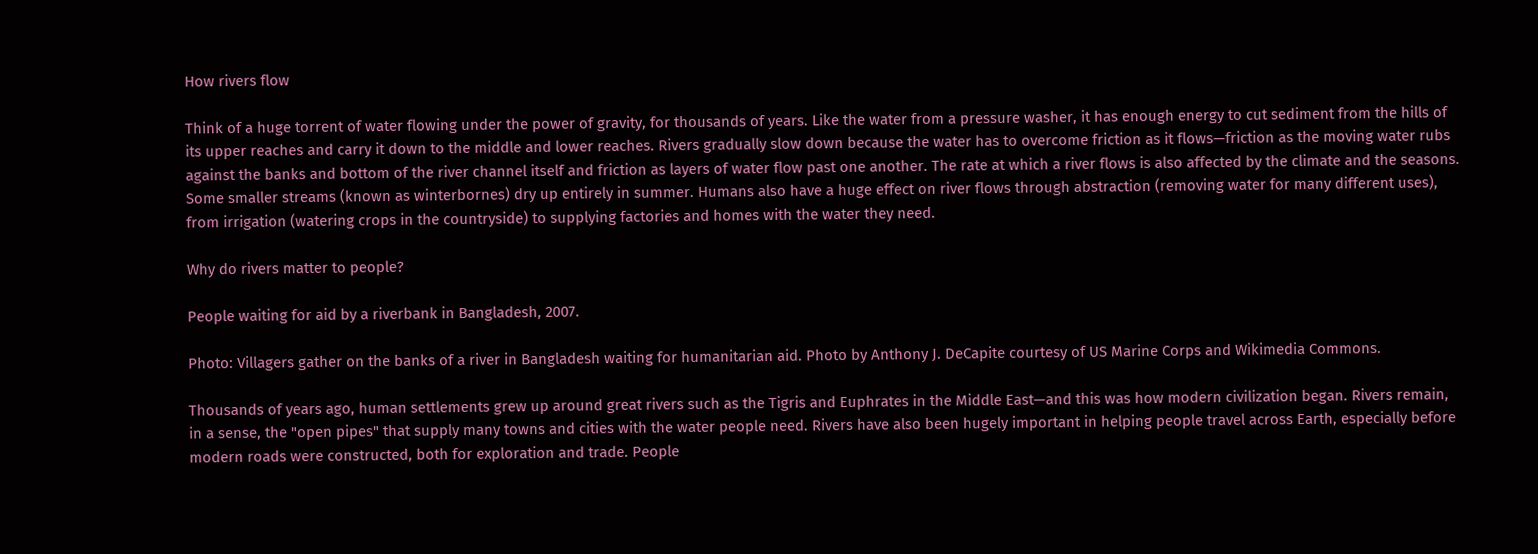How rivers flow

Think of a huge torrent of water flowing under the power of gravity, for thousands of years. Like the water from a pressure washer, it has enough energy to cut sediment from the hills of its upper reaches and carry it down to the middle and lower reaches. Rivers gradually slow down because the water has to overcome friction as it flows—friction as the moving water rubs against the banks and bottom of the river channel itself and friction as layers of water flow past one another. The rate at which a river flows is also affected by the climate and the seasons. Some smaller streams (known as winterbornes) dry up entirely in summer. Humans also have a huge effect on river flows through abstraction (removing water for many different uses), from irrigation (watering crops in the countryside) to supplying factories and homes with the water they need.

Why do rivers matter to people?

People waiting for aid by a riverbank in Bangladesh, 2007.

Photo: Villagers gather on the banks of a river in Bangladesh waiting for humanitarian aid. Photo by Anthony J. DeCapite courtesy of US Marine Corps and Wikimedia Commons.

Thousands of years ago, human settlements grew up around great rivers such as the Tigris and Euphrates in the Middle East—and this was how modern civilization began. Rivers remain, in a sense, the "open pipes" that supply many towns and cities with the water people need. Rivers have also been hugely important in helping people travel across Earth, especially before modern roads were constructed, both for exploration and trade. People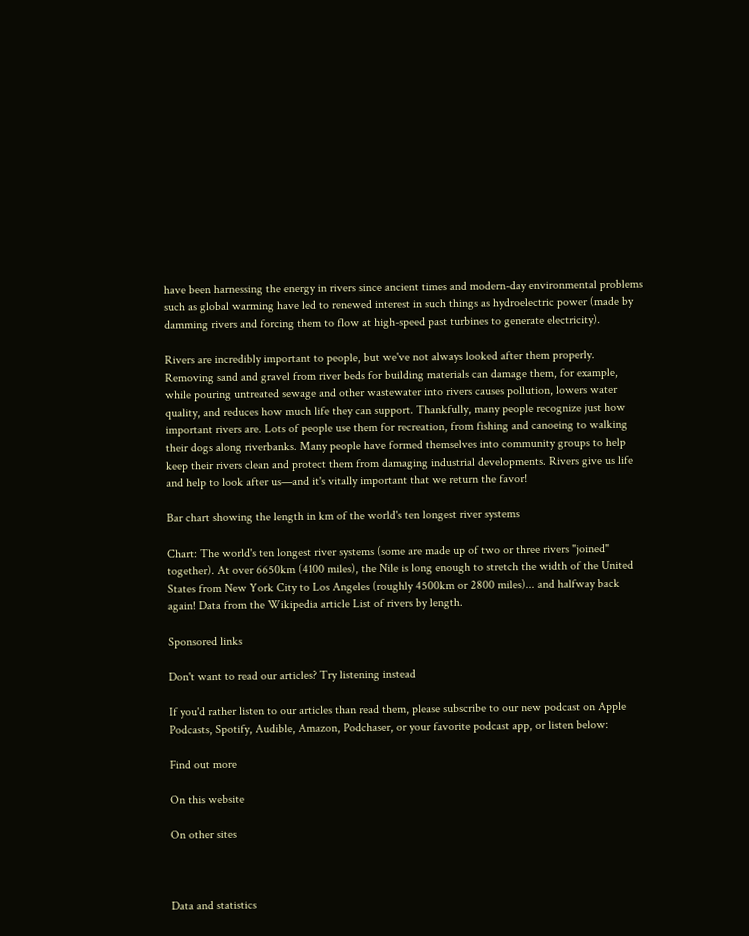have been harnessing the energy in rivers since ancient times and modern-day environmental problems such as global warming have led to renewed interest in such things as hydroelectric power (made by damming rivers and forcing them to flow at high-speed past turbines to generate electricity).

Rivers are incredibly important to people, but we've not always looked after them properly. Removing sand and gravel from river beds for building materials can damage them, for example, while pouring untreated sewage and other wastewater into rivers causes pollution, lowers water quality, and reduces how much life they can support. Thankfully, many people recognize just how important rivers are. Lots of people use them for recreation, from fishing and canoeing to walking their dogs along riverbanks. Many people have formed themselves into community groups to help keep their rivers clean and protect them from damaging industrial developments. Rivers give us life and help to look after us—and it's vitally important that we return the favor!

Bar chart showing the length in km of the world's ten longest river systems

Chart: The world's ten longest river systems (some are made up of two or three rivers "joined" together). At over 6650km (4100 miles), the Nile is long enough to stretch the width of the United States from New York City to Los Angeles (roughly 4500km or 2800 miles)... and halfway back again! Data from the Wikipedia article List of rivers by length.

Sponsored links

Don't want to read our articles? Try listening instead

If you'd rather listen to our articles than read them, please subscribe to our new podcast on Apple Podcasts, Spotify, Audible, Amazon, Podchaser, or your favorite podcast app, or listen below:

Find out more

On this website

On other sites



Data and statistics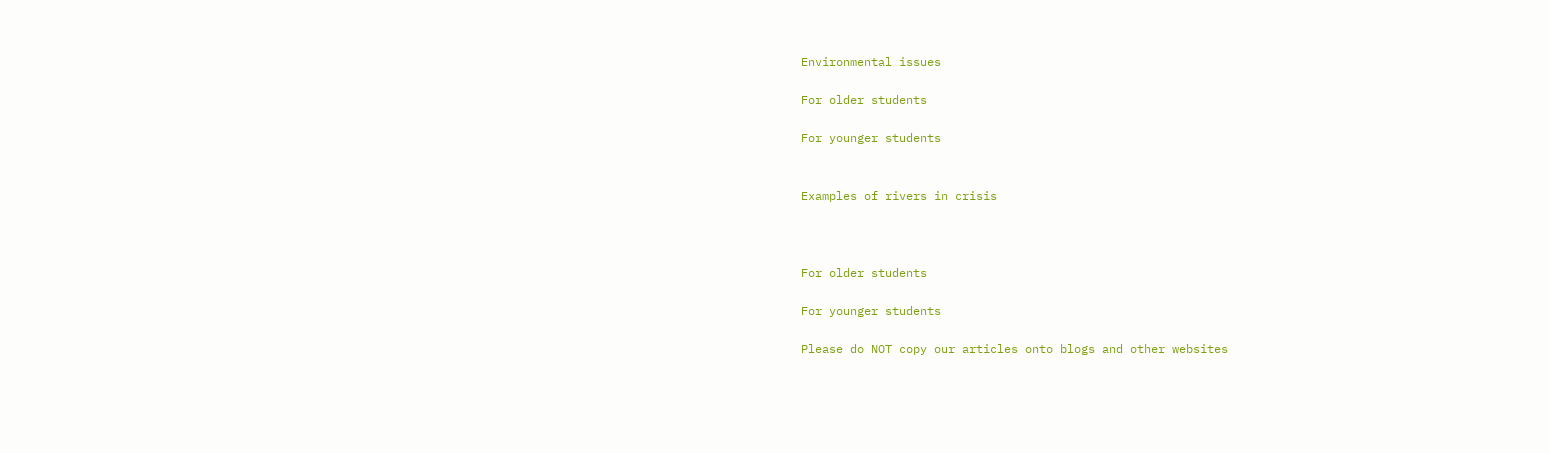Environmental issues

For older students

For younger students


Examples of rivers in crisis



For older students

For younger students

Please do NOT copy our articles onto blogs and other websites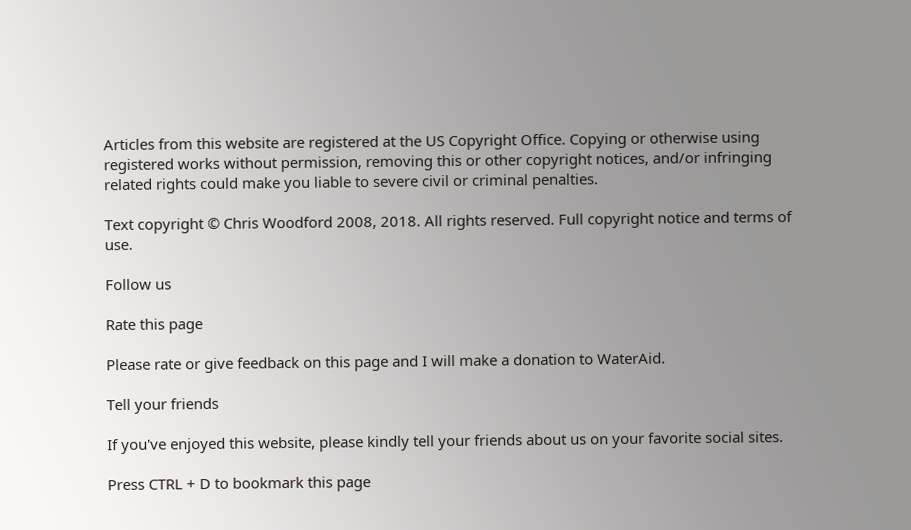Articles from this website are registered at the US Copyright Office. Copying or otherwise using registered works without permission, removing this or other copyright notices, and/or infringing related rights could make you liable to severe civil or criminal penalties.

Text copyright © Chris Woodford 2008, 2018. All rights reserved. Full copyright notice and terms of use.

Follow us

Rate this page

Please rate or give feedback on this page and I will make a donation to WaterAid.

Tell your friends

If you've enjoyed this website, please kindly tell your friends about us on your favorite social sites.

Press CTRL + D to bookmark this page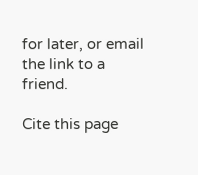for later, or email the link to a friend.

Cite this page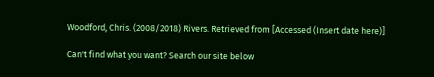Woodford, Chris. (2008/2018) Rivers. Retrieved from [Accessed (Insert date here)]

Can't find what you want? Search our site below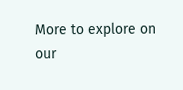More to explore on our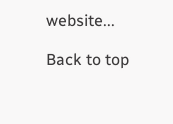website...

Back to top